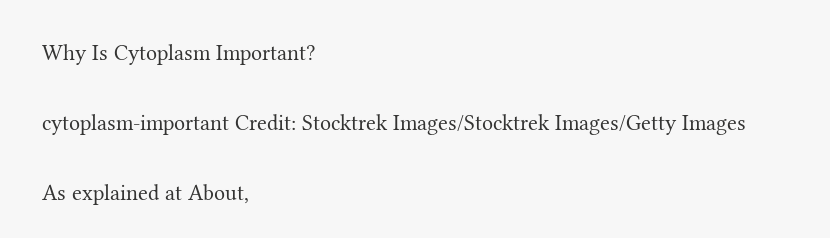Why Is Cytoplasm Important?

cytoplasm-important Credit: Stocktrek Images/Stocktrek Images/Getty Images

As explained at About,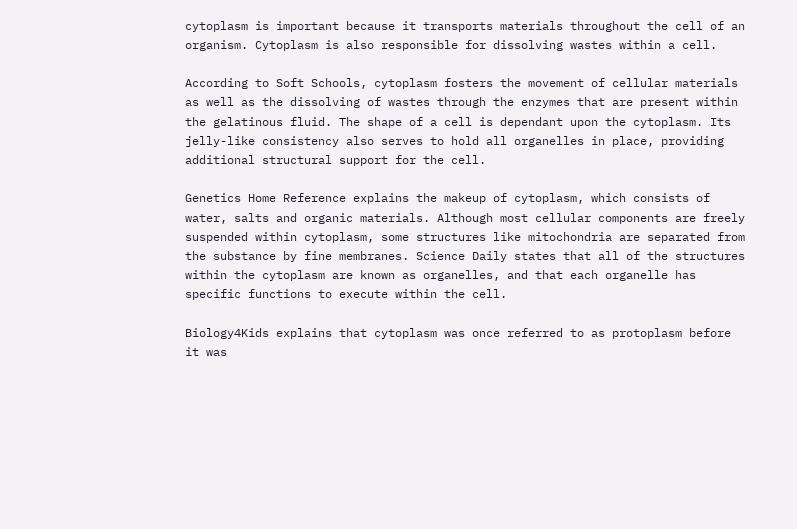cytoplasm is important because it transports materials throughout the cell of an organism. Cytoplasm is also responsible for dissolving wastes within a cell.

According to Soft Schools, cytoplasm fosters the movement of cellular materials as well as the dissolving of wastes through the enzymes that are present within the gelatinous fluid. The shape of a cell is dependant upon the cytoplasm. Its jelly-like consistency also serves to hold all organelles in place, providing additional structural support for the cell.

Genetics Home Reference explains the makeup of cytoplasm, which consists of water, salts and organic materials. Although most cellular components are freely suspended within cytoplasm, some structures like mitochondria are separated from the substance by fine membranes. Science Daily states that all of the structures within the cytoplasm are known as organelles, and that each organelle has specific functions to execute within the cell.

Biology4Kids explains that cytoplasm was once referred to as protoplasm before it was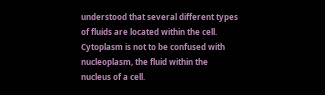understood that several different types of fluids are located within the cell. Cytoplasm is not to be confused with nucleoplasm, the fluid within the nucleus of a cell.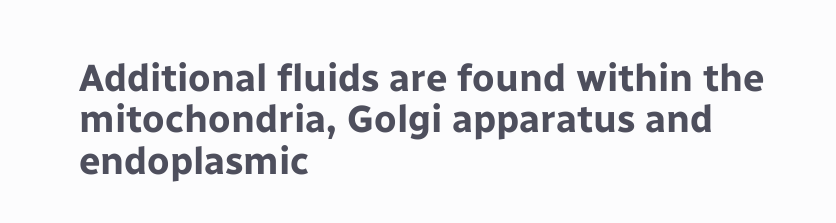Additional fluids are found within the mitochondria, Golgi apparatus and endoplasmic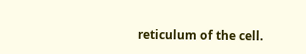reticulum of the cell.